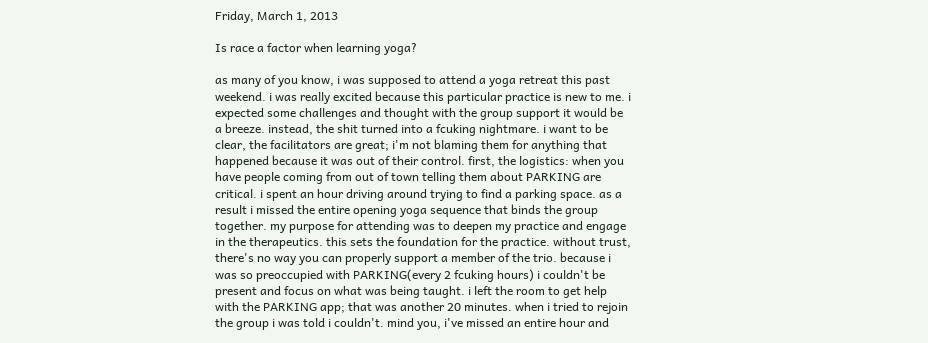Friday, March 1, 2013

Is race a factor when learning yoga?

as many of you know, i was supposed to attend a yoga retreat this past weekend. i was really excited because this particular practice is new to me. i expected some challenges and thought with the group support it would be a breeze. instead, the shit turned into a fcuking nightmare. i want to be clear, the facilitators are great; i'm not blaming them for anything that happened because it was out of their control. first, the logistics: when you have people coming from out of town telling them about PARKING are critical. i spent an hour driving around trying to find a parking space. as a result i missed the entire opening yoga sequence that binds the group together. my purpose for attending was to deepen my practice and engage in the therapeutics. this sets the foundation for the practice. without trust, there's no way you can properly support a member of the trio. because i was so preoccupied with PARKING(every 2 fcuking hours) i couldn't be present and focus on what was being taught. i left the room to get help with the PARKING app; that was another 20 minutes. when i tried to rejoin the group i was told i couldn't. mind you, i've missed an entire hour and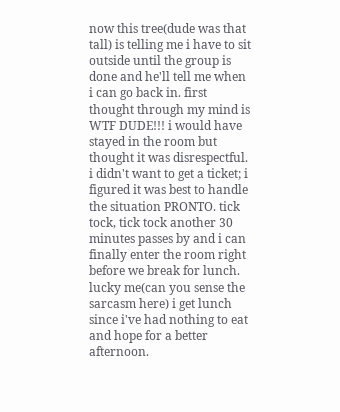now this tree(dude was that tall) is telling me i have to sit outside until the group is done and he'll tell me when i can go back in. first thought through my mind is WTF DUDE!!! i would have stayed in the room but thought it was disrespectful. i didn't want to get a ticket; i figured it was best to handle the situation PRONTO. tick tock, tick tock another 30 minutes passes by and i can finally enter the room right before we break for lunch. lucky me(can you sense the sarcasm here) i get lunch since i've had nothing to eat and hope for a better afternoon.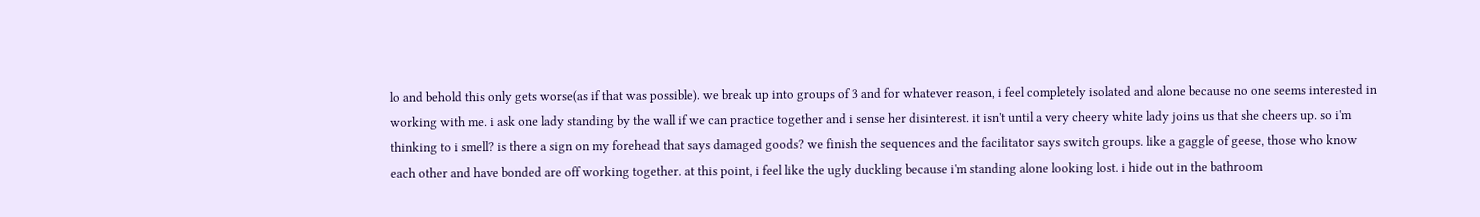lo and behold this only gets worse(as if that was possible). we break up into groups of 3 and for whatever reason, i feel completely isolated and alone because no one seems interested in working with me. i ask one lady standing by the wall if we can practice together and i sense her disinterest. it isn't until a very cheery white lady joins us that she cheers up. so i'm thinking to i smell? is there a sign on my forehead that says damaged goods? we finish the sequences and the facilitator says switch groups. like a gaggle of geese, those who know each other and have bonded are off working together. at this point, i feel like the ugly duckling because i'm standing alone looking lost. i hide out in the bathroom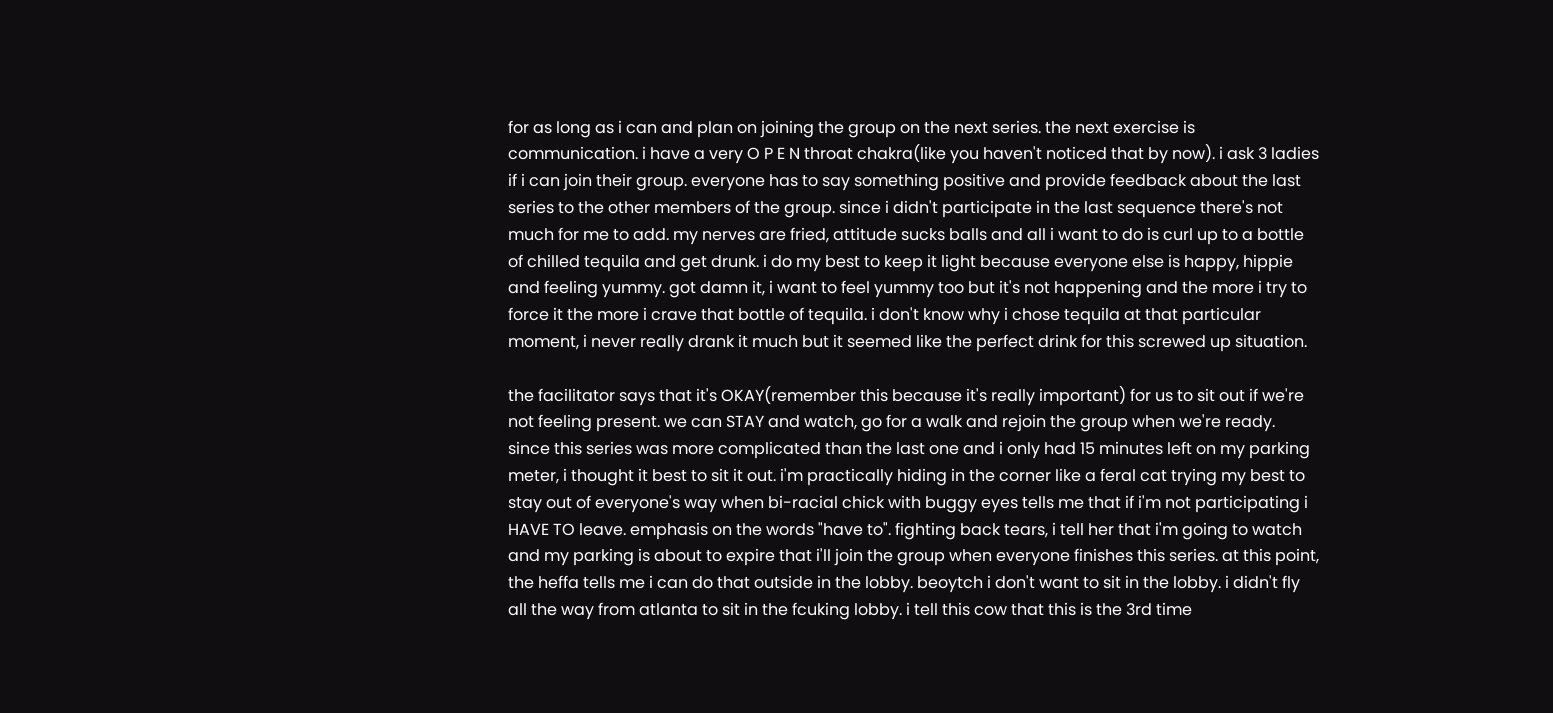for as long as i can and plan on joining the group on the next series. the next exercise is communication. i have a very O P E N throat chakra(like you haven't noticed that by now). i ask 3 ladies if i can join their group. everyone has to say something positive and provide feedback about the last series to the other members of the group. since i didn't participate in the last sequence there's not much for me to add. my nerves are fried, attitude sucks balls and all i want to do is curl up to a bottle of chilled tequila and get drunk. i do my best to keep it light because everyone else is happy, hippie and feeling yummy. got damn it, i want to feel yummy too but it's not happening and the more i try to force it the more i crave that bottle of tequila. i don't know why i chose tequila at that particular moment, i never really drank it much but it seemed like the perfect drink for this screwed up situation.

the facilitator says that it's OKAY(remember this because it's really important) for us to sit out if we're not feeling present. we can STAY and watch, go for a walk and rejoin the group when we're ready. since this series was more complicated than the last one and i only had 15 minutes left on my parking meter, i thought it best to sit it out. i'm practically hiding in the corner like a feral cat trying my best to stay out of everyone's way when bi-racial chick with buggy eyes tells me that if i'm not participating i HAVE TO leave. emphasis on the words "have to". fighting back tears, i tell her that i'm going to watch and my parking is about to expire that i'll join the group when everyone finishes this series. at this point, the heffa tells me i can do that outside in the lobby. beoytch i don't want to sit in the lobby. i didn't fly all the way from atlanta to sit in the fcuking lobby. i tell this cow that this is the 3rd time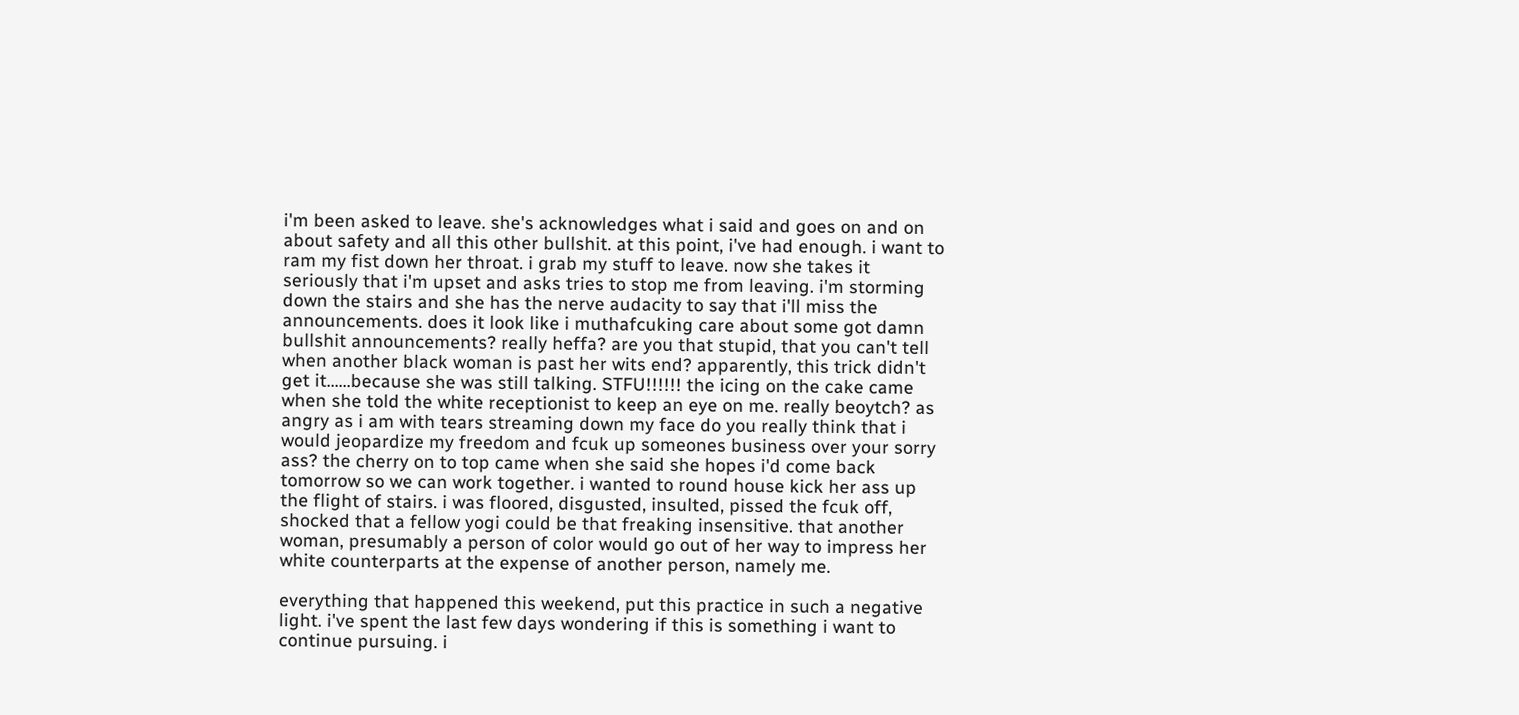i'm been asked to leave. she's acknowledges what i said and goes on and on about safety and all this other bullshit. at this point, i've had enough. i want to ram my fist down her throat. i grab my stuff to leave. now she takes it seriously that i'm upset and asks tries to stop me from leaving. i'm storming down the stairs and she has the nerve audacity to say that i'll miss the announcements. does it look like i muthafcuking care about some got damn bullshit announcements? really heffa? are you that stupid, that you can't tell when another black woman is past her wits end? apparently, this trick didn't get it......because she was still talking. STFU!!!!!! the icing on the cake came when she told the white receptionist to keep an eye on me. really beoytch? as angry as i am with tears streaming down my face do you really think that i would jeopardize my freedom and fcuk up someones business over your sorry ass? the cherry on to top came when she said she hopes i'd come back tomorrow so we can work together. i wanted to round house kick her ass up the flight of stairs. i was floored, disgusted, insulted, pissed the fcuk off, shocked that a fellow yogi could be that freaking insensitive. that another woman, presumably a person of color would go out of her way to impress her white counterparts at the expense of another person, namely me.

everything that happened this weekend, put this practice in such a negative light. i've spent the last few days wondering if this is something i want to continue pursuing. i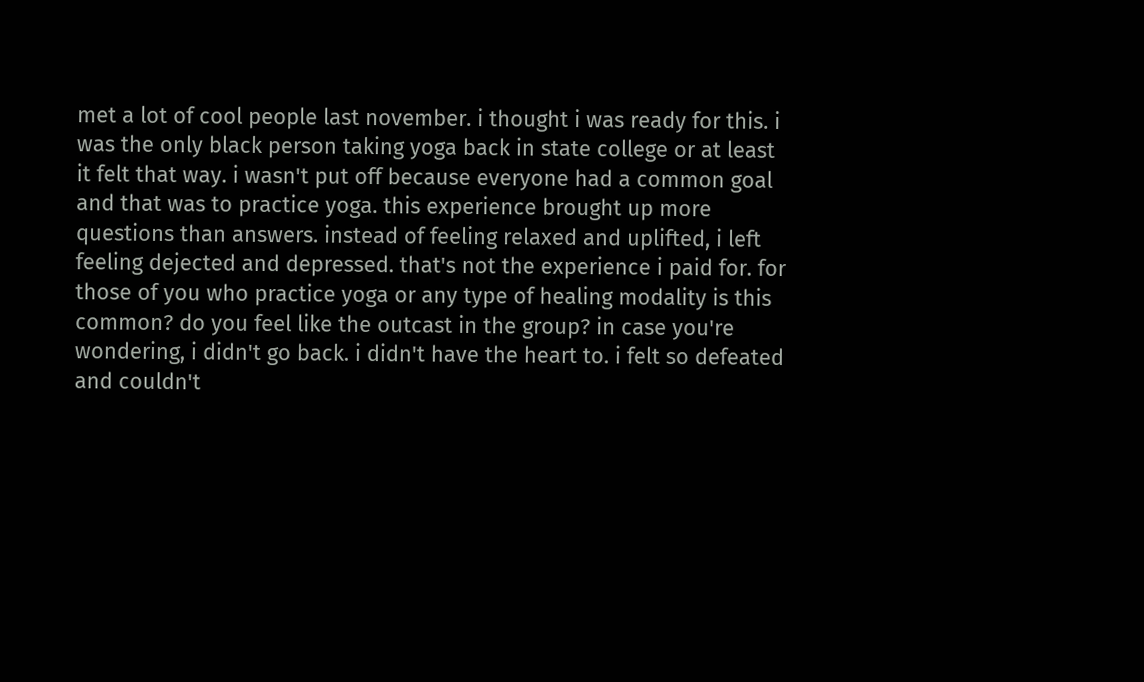met a lot of cool people last november. i thought i was ready for this. i was the only black person taking yoga back in state college or at least it felt that way. i wasn't put off because everyone had a common goal and that was to practice yoga. this experience brought up more questions than answers. instead of feeling relaxed and uplifted, i left feeling dejected and depressed. that's not the experience i paid for. for those of you who practice yoga or any type of healing modality is this common? do you feel like the outcast in the group? in case you're wondering, i didn't go back. i didn't have the heart to. i felt so defeated and couldn't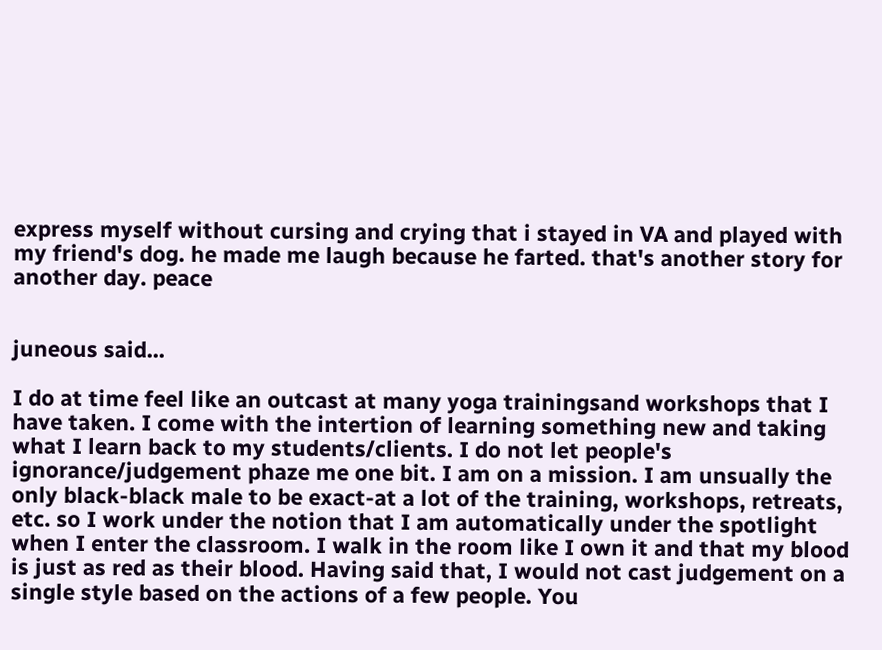express myself without cursing and crying that i stayed in VA and played with my friend's dog. he made me laugh because he farted. that's another story for another day. peace


juneous said...

I do at time feel like an outcast at many yoga trainingsand workshops that I have taken. I come with the intertion of learning something new and taking what I learn back to my students/clients. I do not let people's ignorance/judgement phaze me one bit. I am on a mission. I am unsually the only black-black male to be exact-at a lot of the training, workshops, retreats, etc. so I work under the notion that I am automatically under the spotlight when I enter the classroom. I walk in the room like I own it and that my blood is just as red as their blood. Having said that, I would not cast judgement on a single style based on the actions of a few people. You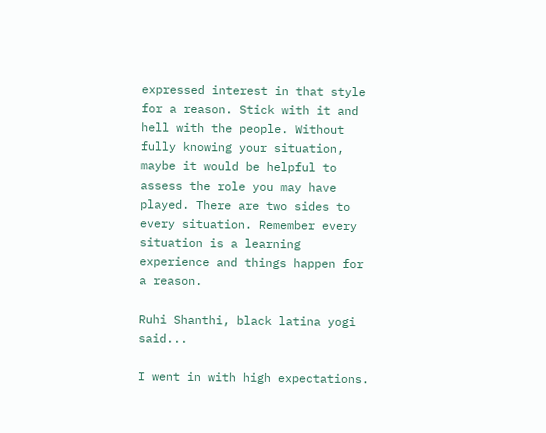expressed interest in that style for a reason. Stick with it and hell with the people. Without fully knowing your situation, maybe it would be helpful to assess the role you may have played. There are two sides to every situation. Remember every situation is a learning experience and things happen for a reason.

Ruhi Shanthi, black latina yogi said...

I went in with high expectations.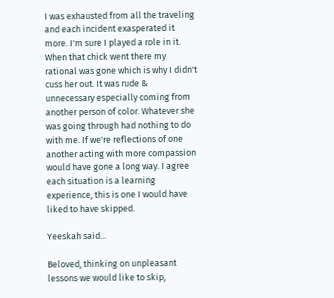I was exhausted from all the traveling and each incident exasperated it more. I'm sure I played a role in it. When that chick went there my rational was gone which is why I didn't cuss her out. It was rude & unnecessary especially coming from another person of color. Whatever she was going through had nothing to do with me. If we're reflections of one another acting with more compassion would have gone a long way. I agree each situation is a learning experience, this is one I would have liked to have skipped.

Yeeskah said...

Beloved, thinking on unpleasant lessons we would like to skip,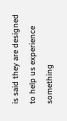is said they are designed to help us experience something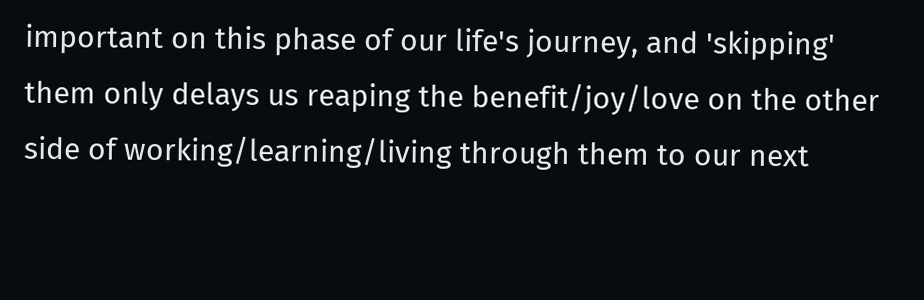important on this phase of our life's journey, and 'skipping' them only delays us reaping the benefit/joy/love on the other side of working/learning/living through them to our next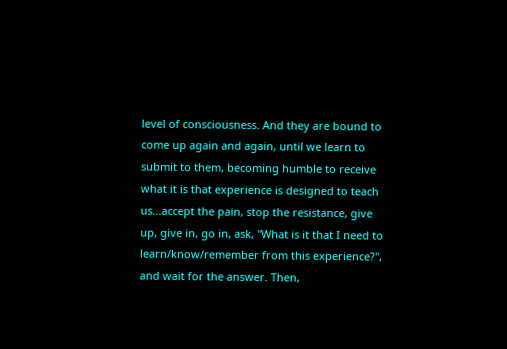level of consciousness. And they are bound to come up again and again, until we learn to submit to them, becoming humble to receive what it is that experience is designed to teach us...accept the pain, stop the resistance, give up, give in, go in, ask, "What is it that I need to learn/know/remember from this experience?", and wait for the answer. Then,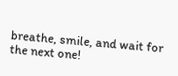breathe, smile, and wait for the next one!